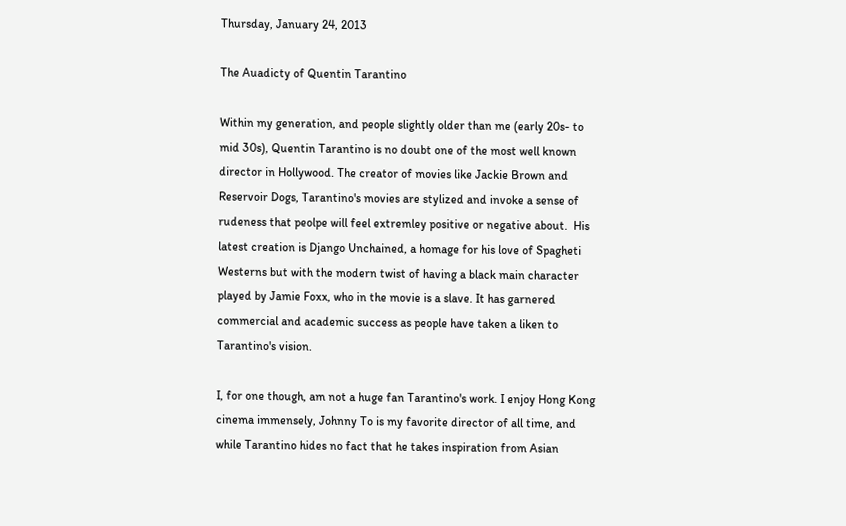Thursday, January 24, 2013

The Auadicty of Quentin Tarantino

Within my generation, and people slightly older than me (early 20s- to mid 30s), Quentin Tarantino is no doubt one of the most well known director in Hollywood. The creator of movies like Jackie Brown and Reservoir Dogs, Tarantino's movies are stylized and invoke a sense of rudeness that peolpe will feel extremley positive or negative about.  His latest creation is Django Unchained, a homage for his love of Spagheti Westerns but with the modern twist of having a black main character played by Jamie Foxx, who in the movie is a slave. It has garnered commercial and academic success as people have taken a liken to Tarantino's vision.

I, for one though, am not a huge fan Tarantino's work. I enjoy Hong Kong cinema immensely, Johnny To is my favorite director of all time, and while Tarantino hides no fact that he takes inspiration from Asian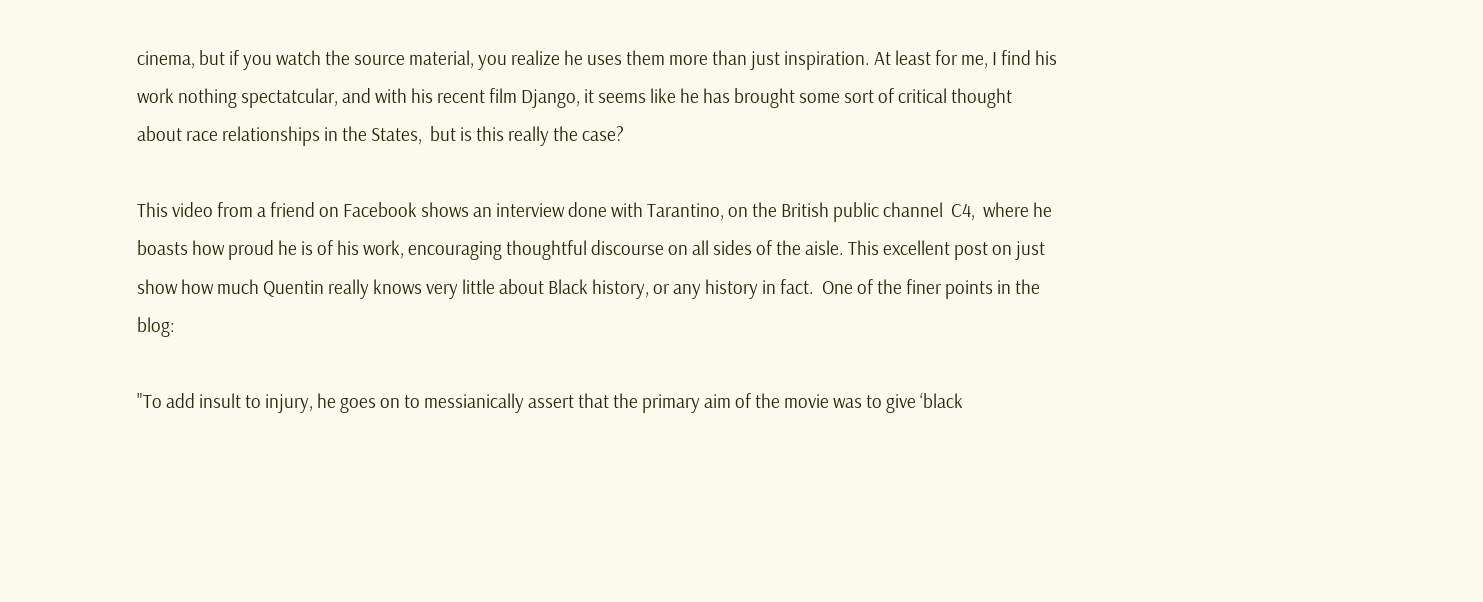cinema, but if you watch the source material, you realize he uses them more than just inspiration. At least for me, I find his work nothing spectatcular, and with his recent film Django, it seems like he has brought some sort of critical thought about race relationships in the States,  but is this really the case?

This video from a friend on Facebook shows an interview done with Tarantino, on the British public channel  C4,  where he boasts how proud he is of his work, encouraging thoughtful discourse on all sides of the aisle. This excellent post on just show how much Quentin really knows very little about Black history, or any history in fact.  One of the finer points in the blog:

"To add insult to injury, he goes on to messianically assert that the primary aim of the movie was to give ‘black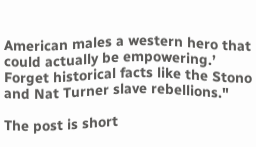American males a western hero that could actually be empowering.’ Forget historical facts like the Stono and Nat Turner slave rebellions."

The post is short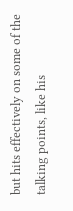but hits effectively on some of the talking points, like his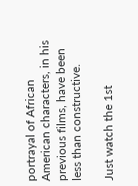portrayal of African American characters, in his previous films, have been less than constructive.

Just watch the 1st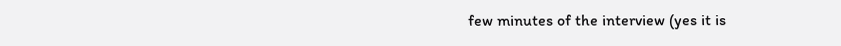few minutes of the interview (yes it is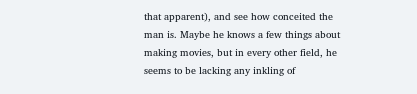that apparent), and see how conceited the man is. Maybe he knows a few things about making movies, but in every other field, he seems to be lacking any inkling of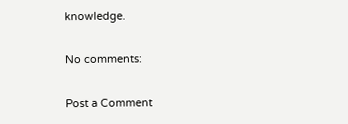knowledge.

No comments:

Post a Comment